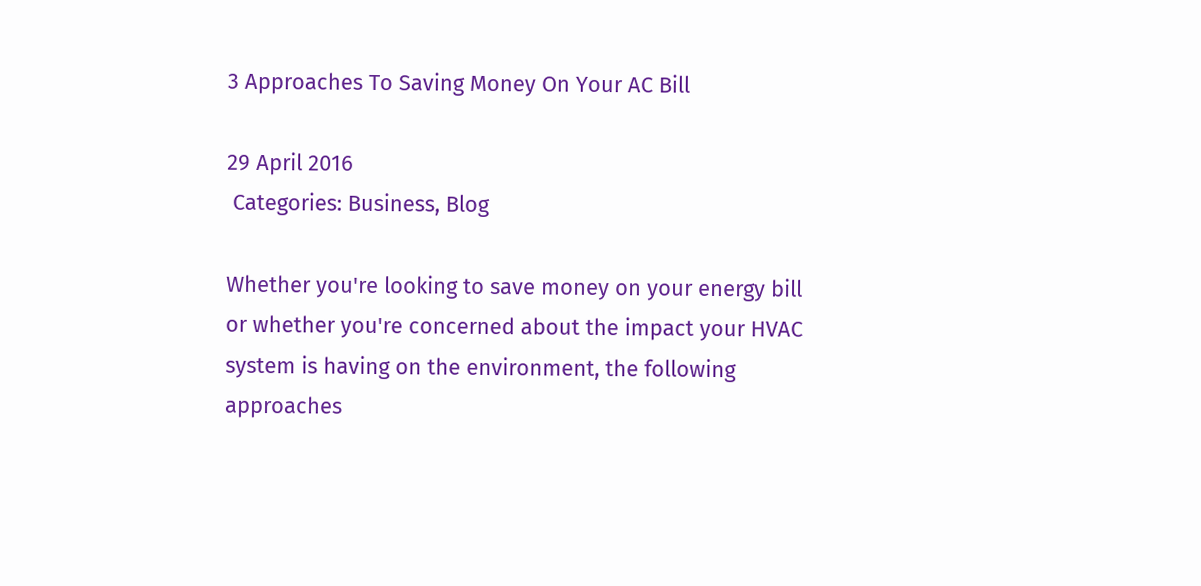3 Approaches To Saving Money On Your AC Bill

29 April 2016
 Categories: Business, Blog

Whether you're looking to save money on your energy bill or whether you're concerned about the impact your HVAC system is having on the environment, the following approaches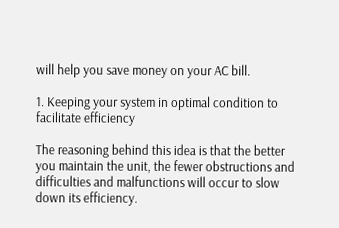will help you save money on your AC bill.

1. Keeping your system in optimal condition to facilitate efficiency

The reasoning behind this idea is that the better you maintain the unit, the fewer obstructions and difficulties and malfunctions will occur to slow down its efficiency.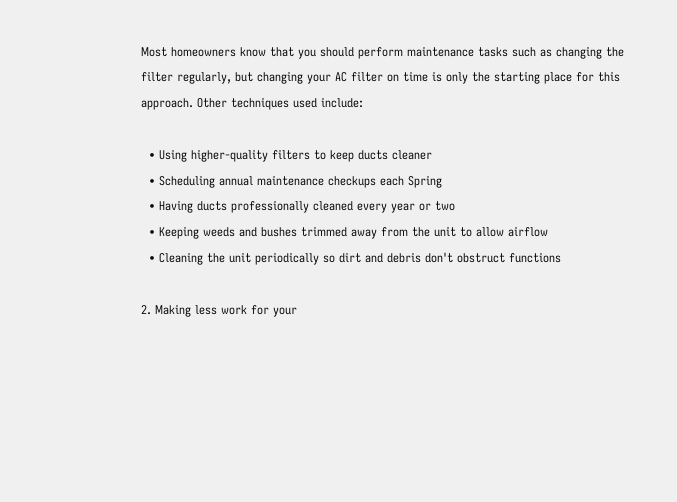Most homeowners know that you should perform maintenance tasks such as changing the filter regularly, but changing your AC filter on time is only the starting place for this approach. Other techniques used include:

  • Using higher-quality filters to keep ducts cleaner
  • Scheduling annual maintenance checkups each Spring
  • Having ducts professionally cleaned every year or two
  • Keeping weeds and bushes trimmed away from the unit to allow airflow
  • Cleaning the unit periodically so dirt and debris don't obstruct functions

2. Making less work for your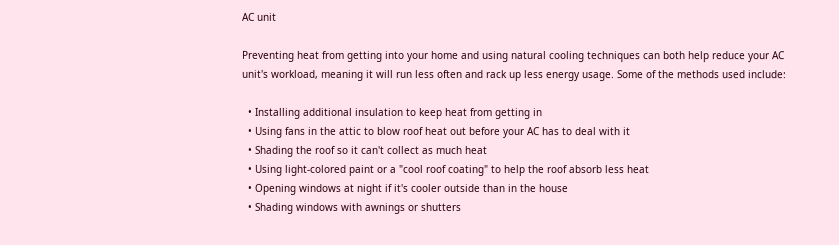AC unit

Preventing heat from getting into your home and using natural cooling techniques can both help reduce your AC unit's workload, meaning it will run less often and rack up less energy usage. Some of the methods used include:

  • Installing additional insulation to keep heat from getting in
  • Using fans in the attic to blow roof heat out before your AC has to deal with it
  • Shading the roof so it can't collect as much heat
  • Using light-colored paint or a "cool roof coating" to help the roof absorb less heat
  • Opening windows at night if it's cooler outside than in the house
  • Shading windows with awnings or shutters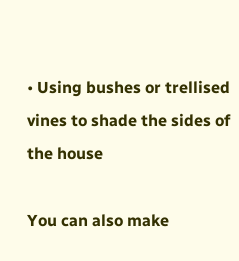• Using bushes or trellised vines to shade the sides of the house

You can also make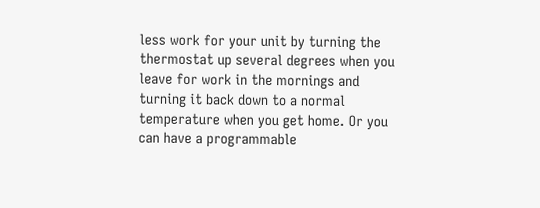less work for your unit by turning the thermostat up several degrees when you leave for work in the mornings and turning it back down to a normal temperature when you get home. Or you can have a programmable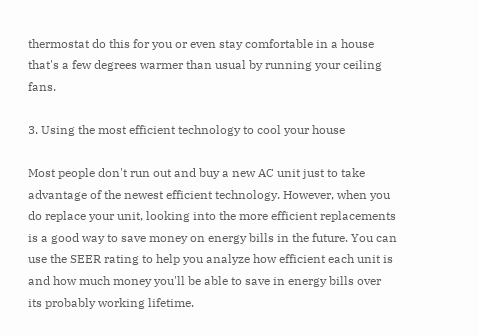thermostat do this for you or even stay comfortable in a house that's a few degrees warmer than usual by running your ceiling fans.

3. Using the most efficient technology to cool your house

Most people don't run out and buy a new AC unit just to take advantage of the newest efficient technology. However, when you do replace your unit, looking into the more efficient replacements is a good way to save money on energy bills in the future. You can use the SEER rating to help you analyze how efficient each unit is and how much money you'll be able to save in energy bills over its probably working lifetime.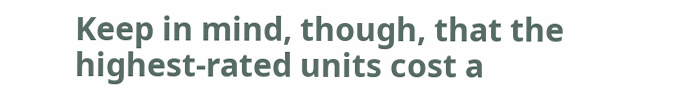Keep in mind, though, that the highest-rated units cost a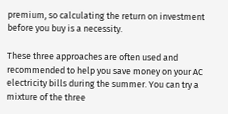premium, so calculating the return on investment before you buy is a necessity.

These three approaches are often used and recommended to help you save money on your AC electricity bills during the summer. You can try a mixture of the three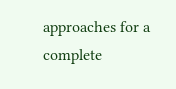approaches for a complete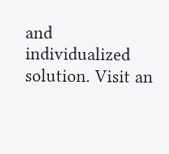and individualized solution. Visit an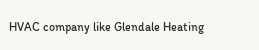HVAC company like Glendale Heating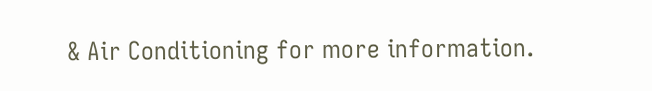& Air Conditioning for more information.